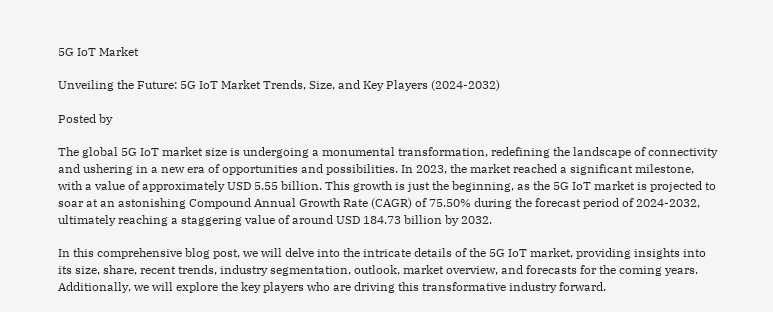5G IoT Market

Unveiling the Future: 5G IoT Market Trends, Size, and Key Players (2024-2032)

Posted by

The global 5G IoT market size is undergoing a monumental transformation, redefining the landscape of connectivity and ushering in a new era of opportunities and possibilities. In 2023, the market reached a significant milestone, with a value of approximately USD 5.55 billion. This growth is just the beginning, as the 5G IoT market is projected to soar at an astonishing Compound Annual Growth Rate (CAGR) of 75.50% during the forecast period of 2024-2032, ultimately reaching a staggering value of around USD 184.73 billion by 2032.

In this comprehensive blog post, we will delve into the intricate details of the 5G IoT market, providing insights into its size, share, recent trends, industry segmentation, outlook, market overview, and forecasts for the coming years. Additionally, we will explore the key players who are driving this transformative industry forward.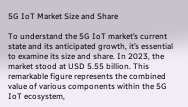5G IoT Market Size and Share

To understand the 5G IoT market’s current state and its anticipated growth, it’s essential to examine its size and share. In 2023, the market stood at USD 5.55 billion. This remarkable figure represents the combined value of various components within the 5G IoT ecosystem,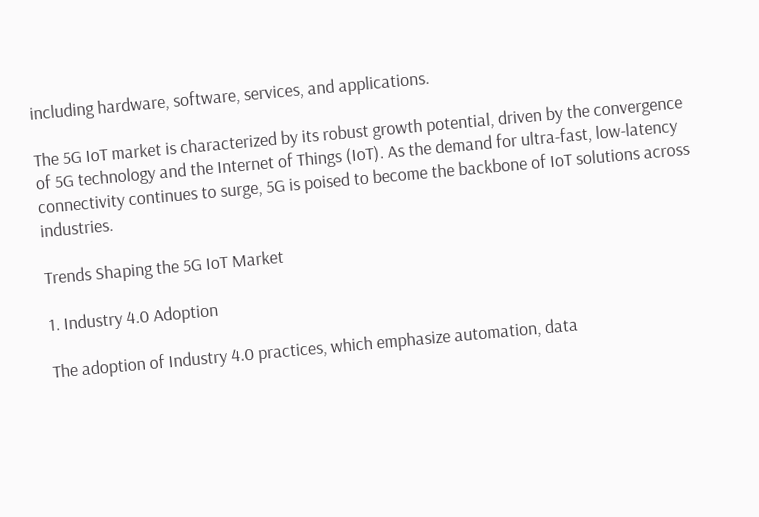including hardware, software, services, and applications.

The 5G IoT market is characterized by its robust growth potential, driven by the convergence of 5G technology and the Internet of Things (IoT). As the demand for ultra-fast, low-latency connectivity continues to surge, 5G is poised to become the backbone of IoT solutions across industries.

Trends Shaping the 5G IoT Market

1. Industry 4.0 Adoption

The adoption of Industry 4.0 practices, which emphasize automation, data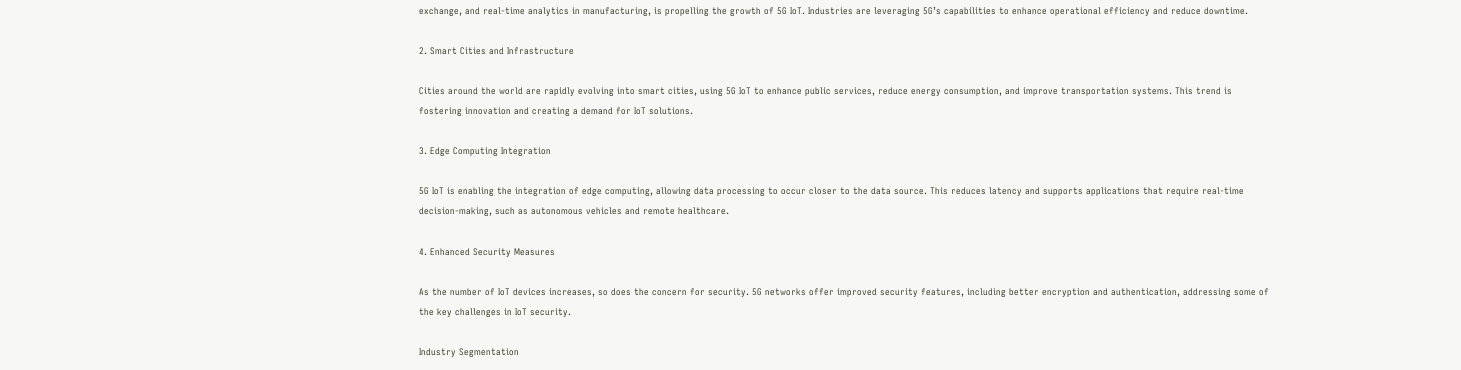exchange, and real-time analytics in manufacturing, is propelling the growth of 5G IoT. Industries are leveraging 5G’s capabilities to enhance operational efficiency and reduce downtime.

2. Smart Cities and Infrastructure

Cities around the world are rapidly evolving into smart cities, using 5G IoT to enhance public services, reduce energy consumption, and improve transportation systems. This trend is fostering innovation and creating a demand for IoT solutions.

3. Edge Computing Integration

5G IoT is enabling the integration of edge computing, allowing data processing to occur closer to the data source. This reduces latency and supports applications that require real-time decision-making, such as autonomous vehicles and remote healthcare.

4. Enhanced Security Measures

As the number of IoT devices increases, so does the concern for security. 5G networks offer improved security features, including better encryption and authentication, addressing some of the key challenges in IoT security.

Industry Segmentation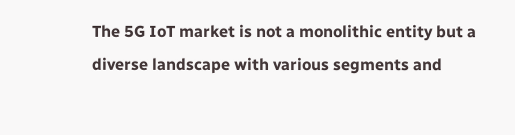The 5G IoT market is not a monolithic entity but a diverse landscape with various segments and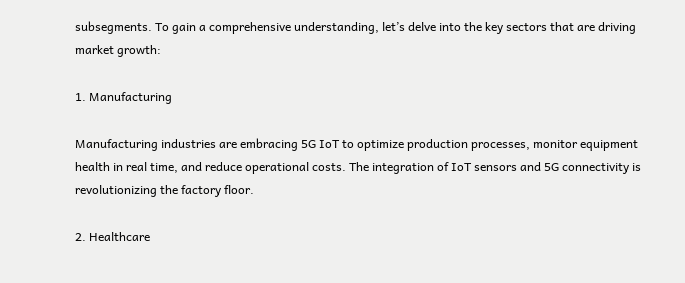subsegments. To gain a comprehensive understanding, let’s delve into the key sectors that are driving market growth:

1. Manufacturing

Manufacturing industries are embracing 5G IoT to optimize production processes, monitor equipment health in real time, and reduce operational costs. The integration of IoT sensors and 5G connectivity is revolutionizing the factory floor.

2. Healthcare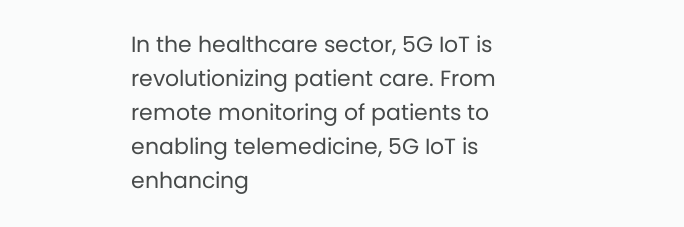In the healthcare sector, 5G IoT is revolutionizing patient care. From remote monitoring of patients to enabling telemedicine, 5G IoT is enhancing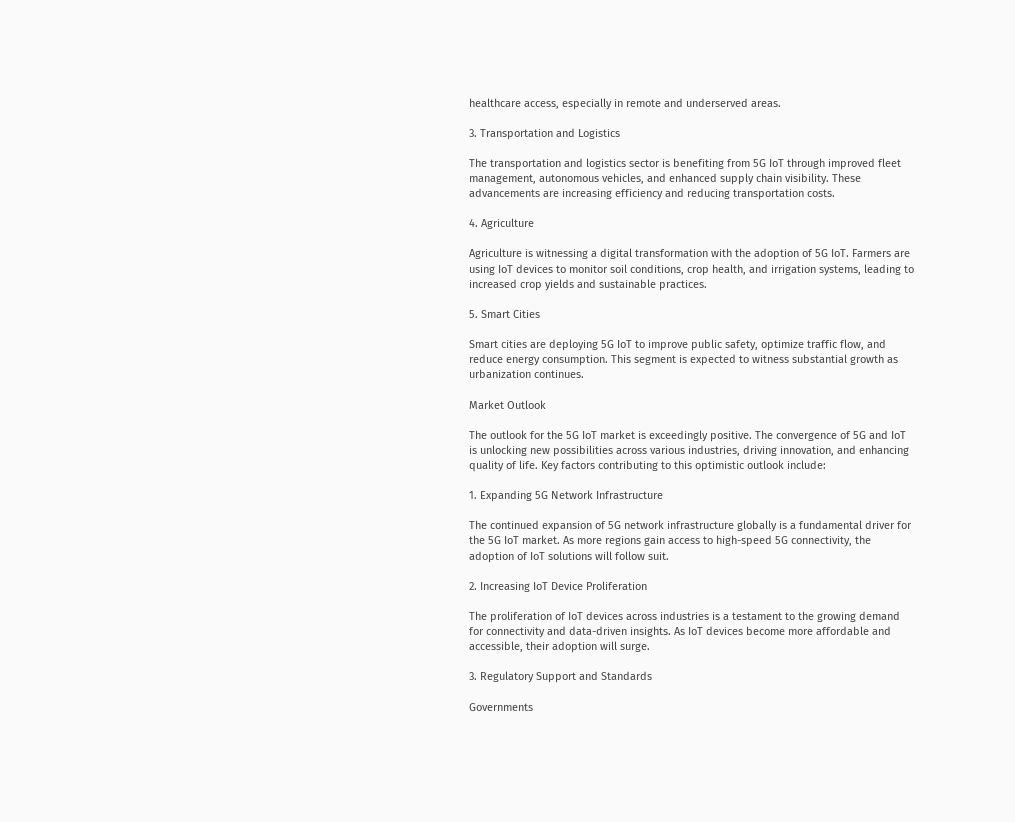healthcare access, especially in remote and underserved areas.

3. Transportation and Logistics

The transportation and logistics sector is benefiting from 5G IoT through improved fleet management, autonomous vehicles, and enhanced supply chain visibility. These advancements are increasing efficiency and reducing transportation costs.

4. Agriculture

Agriculture is witnessing a digital transformation with the adoption of 5G IoT. Farmers are using IoT devices to monitor soil conditions, crop health, and irrigation systems, leading to increased crop yields and sustainable practices.

5. Smart Cities

Smart cities are deploying 5G IoT to improve public safety, optimize traffic flow, and reduce energy consumption. This segment is expected to witness substantial growth as urbanization continues.

Market Outlook

The outlook for the 5G IoT market is exceedingly positive. The convergence of 5G and IoT is unlocking new possibilities across various industries, driving innovation, and enhancing quality of life. Key factors contributing to this optimistic outlook include:

1. Expanding 5G Network Infrastructure

The continued expansion of 5G network infrastructure globally is a fundamental driver for the 5G IoT market. As more regions gain access to high-speed 5G connectivity, the adoption of IoT solutions will follow suit.

2. Increasing IoT Device Proliferation

The proliferation of IoT devices across industries is a testament to the growing demand for connectivity and data-driven insights. As IoT devices become more affordable and accessible, their adoption will surge.

3. Regulatory Support and Standards

Governments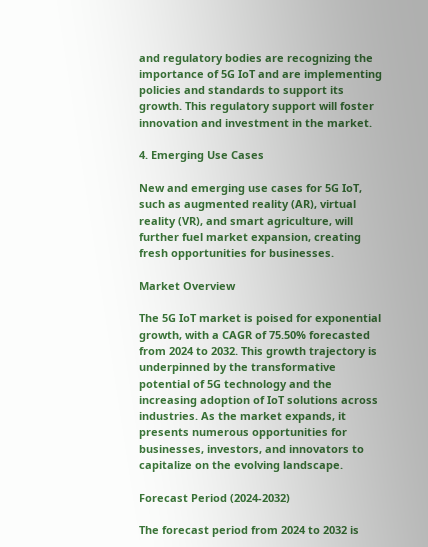and regulatory bodies are recognizing the importance of 5G IoT and are implementing policies and standards to support its growth. This regulatory support will foster innovation and investment in the market.

4. Emerging Use Cases

New and emerging use cases for 5G IoT, such as augmented reality (AR), virtual reality (VR), and smart agriculture, will further fuel market expansion, creating fresh opportunities for businesses.

Market Overview

The 5G IoT market is poised for exponential growth, with a CAGR of 75.50% forecasted from 2024 to 2032. This growth trajectory is underpinned by the transformative potential of 5G technology and the increasing adoption of IoT solutions across industries. As the market expands, it presents numerous opportunities for businesses, investors, and innovators to capitalize on the evolving landscape.

Forecast Period (2024-2032)

The forecast period from 2024 to 2032 is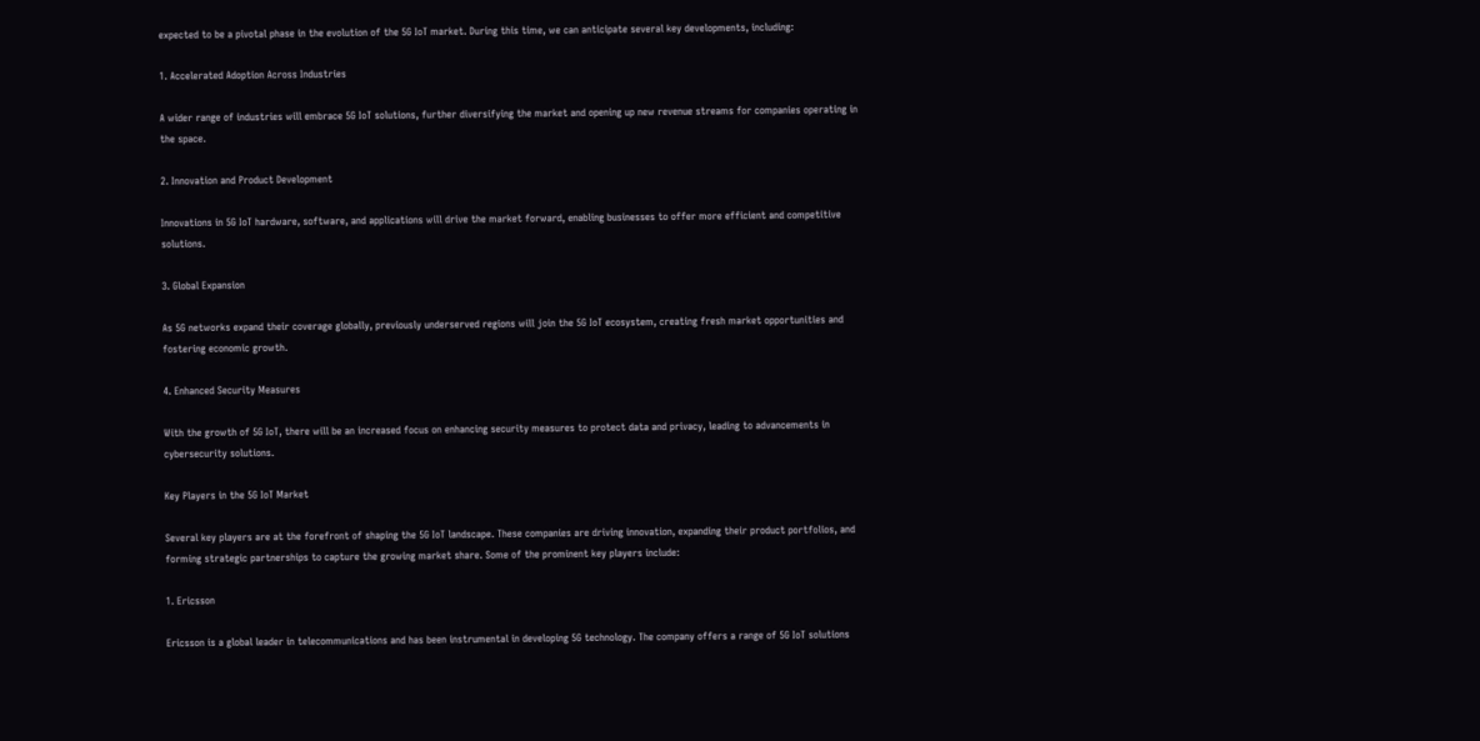expected to be a pivotal phase in the evolution of the 5G IoT market. During this time, we can anticipate several key developments, including:

1. Accelerated Adoption Across Industries

A wider range of industries will embrace 5G IoT solutions, further diversifying the market and opening up new revenue streams for companies operating in the space.

2. Innovation and Product Development

Innovations in 5G IoT hardware, software, and applications will drive the market forward, enabling businesses to offer more efficient and competitive solutions.

3. Global Expansion

As 5G networks expand their coverage globally, previously underserved regions will join the 5G IoT ecosystem, creating fresh market opportunities and fostering economic growth.

4. Enhanced Security Measures

With the growth of 5G IoT, there will be an increased focus on enhancing security measures to protect data and privacy, leading to advancements in cybersecurity solutions.

Key Players in the 5G IoT Market

Several key players are at the forefront of shaping the 5G IoT landscape. These companies are driving innovation, expanding their product portfolios, and forming strategic partnerships to capture the growing market share. Some of the prominent key players include:

1. Ericsson

Ericsson is a global leader in telecommunications and has been instrumental in developing 5G technology. The company offers a range of 5G IoT solutions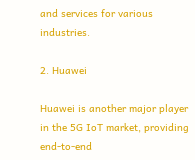and services for various industries.

2. Huawei

Huawei is another major player in the 5G IoT market, providing end-to-end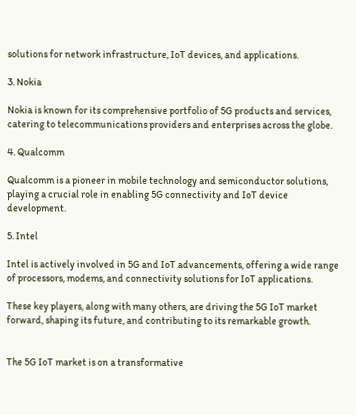solutions for network infrastructure, IoT devices, and applications.

3. Nokia

Nokia is known for its comprehensive portfolio of 5G products and services, catering to telecommunications providers and enterprises across the globe.

4. Qualcomm

Qualcomm is a pioneer in mobile technology and semiconductor solutions, playing a crucial role in enabling 5G connectivity and IoT device development.

5. Intel

Intel is actively involved in 5G and IoT advancements, offering a wide range of processors, modems, and connectivity solutions for IoT applications.

These key players, along with many others, are driving the 5G IoT market forward, shaping its future, and contributing to its remarkable growth.


The 5G IoT market is on a transformative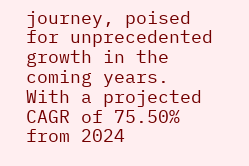journey, poised for unprecedented growth in the coming years. With a projected CAGR of 75.50% from 2024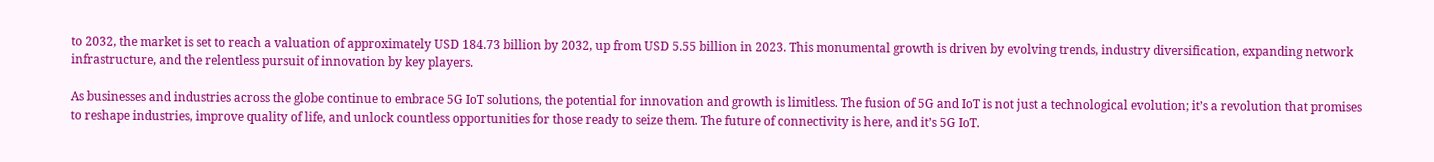to 2032, the market is set to reach a valuation of approximately USD 184.73 billion by 2032, up from USD 5.55 billion in 2023. This monumental growth is driven by evolving trends, industry diversification, expanding network infrastructure, and the relentless pursuit of innovation by key players.

As businesses and industries across the globe continue to embrace 5G IoT solutions, the potential for innovation and growth is limitless. The fusion of 5G and IoT is not just a technological evolution; it’s a revolution that promises to reshape industries, improve quality of life, and unlock countless opportunities for those ready to seize them. The future of connectivity is here, and it’s 5G IoT.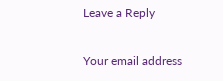Leave a Reply

Your email address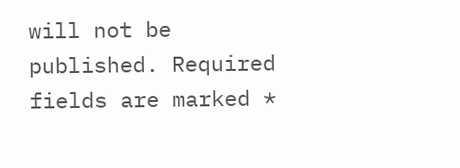will not be published. Required fields are marked *